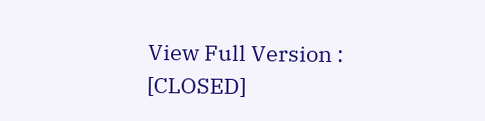View Full Version : [CLOSED]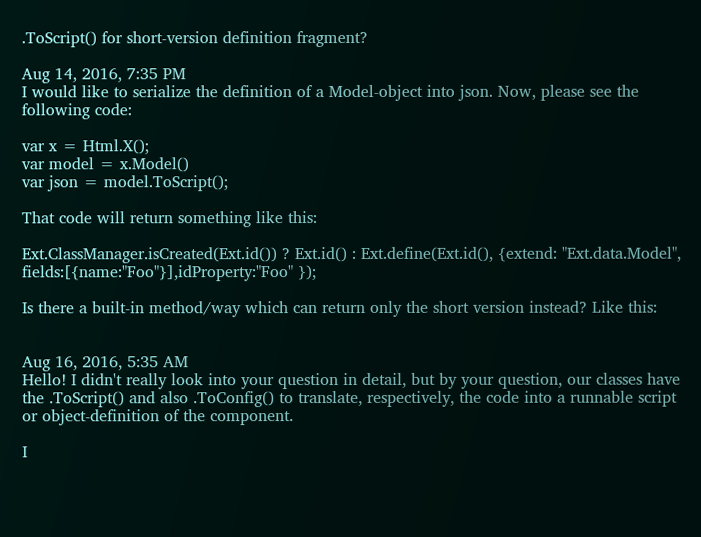.ToScript() for short-version definition fragment?

Aug 14, 2016, 7:35 PM
I would like to serialize the definition of a Model-object into json. Now, please see the following code:

var x = Html.X();
var model = x.Model()
var json = model.ToScript();

That code will return something like this:

Ext.ClassManager.isCreated(Ext.id()) ? Ext.id() : Ext.define(Ext.id(), {extend: "Ext.data.Model", fields:[{name:"Foo"}],idProperty:"Foo" });

Is there a built-in method/way which can return only the short version instead? Like this:


Aug 16, 2016, 5:35 AM
Hello! I didn't really look into your question in detail, but by your question, our classes have the .ToScript() and also .ToConfig() to translate, respectively, the code into a runnable script or object-definition of the component.

I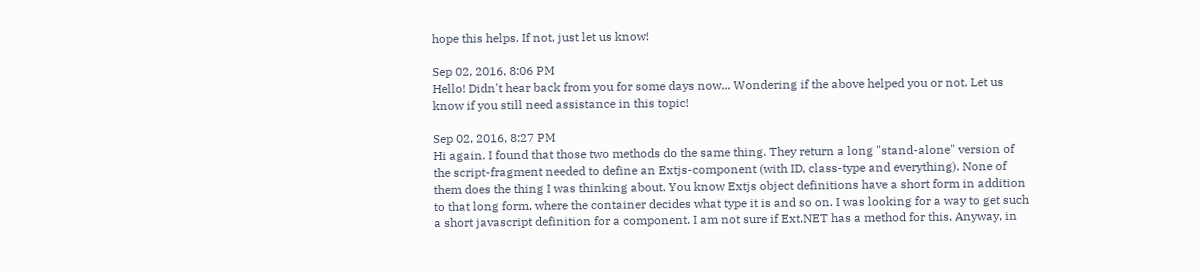hope this helps. If not, just let us know!

Sep 02, 2016, 8:06 PM
Hello! Didn't hear back from you for some days now... Wondering if the above helped you or not. Let us know if you still need assistance in this topic!

Sep 02, 2016, 8:27 PM
Hi again. I found that those two methods do the same thing. They return a long "stand-alone" version of the script-fragment needed to define an Extjs-component (with ID, class-type and everything). None of them does the thing I was thinking about. You know Extjs object definitions have a short form in addition to that long form, where the container decides what type it is and so on. I was looking for a way to get such a short javascript definition for a component. I am not sure if Ext.NET has a method for this. Anyway, in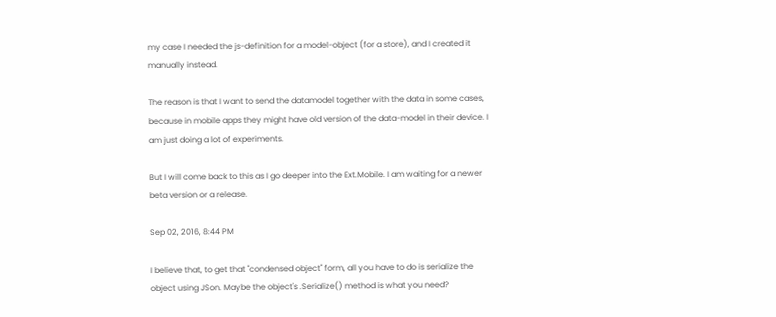my case I needed the js-definition for a model-object (for a store), and I created it manually instead.

The reason is that I want to send the datamodel together with the data in some cases, because in mobile apps they might have old version of the data-model in their device. I am just doing a lot of experiments.

But I will come back to this as I go deeper into the Ext.Mobile. I am waiting for a newer beta version or a release.

Sep 02, 2016, 8:44 PM

I believe that, to get that "condensed object" form, all you have to do is serialize the object using JSon. Maybe the object's .Serialize() method is what you need?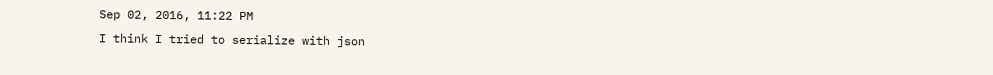Sep 02, 2016, 11:22 PM
I think I tried to serialize with json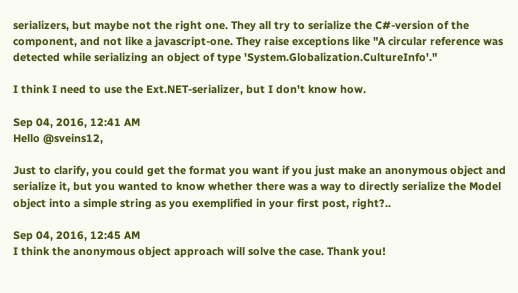serializers, but maybe not the right one. They all try to serialize the C#-version of the component, and not like a javascript-one. They raise exceptions like "A circular reference was detected while serializing an object of type 'System.Globalization.CultureInfo'."

I think I need to use the Ext.NET-serializer, but I don't know how.

Sep 04, 2016, 12:41 AM
Hello @sveins12,

Just to clarify, you could get the format you want if you just make an anonymous object and serialize it, but you wanted to know whether there was a way to directly serialize the Model object into a simple string as you exemplified in your first post, right?..

Sep 04, 2016, 12:45 AM
I think the anonymous object approach will solve the case. Thank you!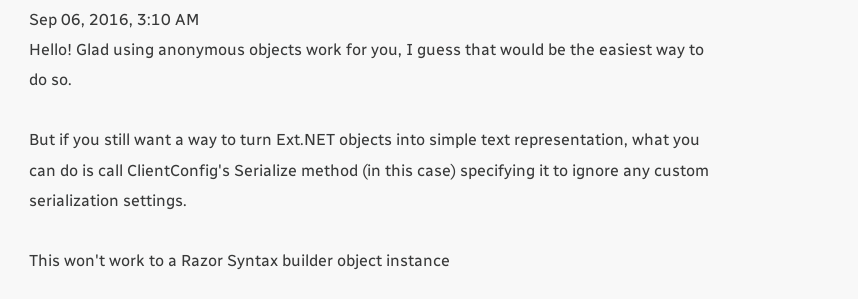Sep 06, 2016, 3:10 AM
Hello! Glad using anonymous objects work for you, I guess that would be the easiest way to do so.

But if you still want a way to turn Ext.NET objects into simple text representation, what you can do is call ClientConfig's Serialize method (in this case) specifying it to ignore any custom serialization settings.

This won't work to a Razor Syntax builder object instance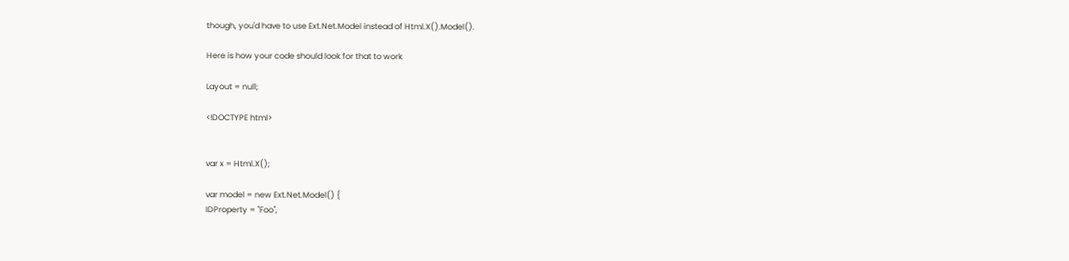though, you'd have to use Ext.Net.Model instead of Html.X().Model().

Here is how your code should look for that to work

Layout = null;

<!DOCTYPE html>


var x = Html.X();

var model = new Ext.Net.Model() {
IDProperty = "Foo",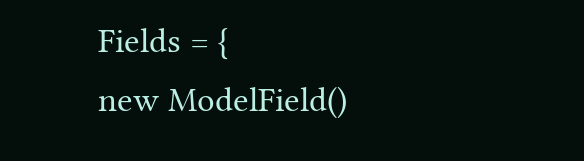Fields = {
new ModelField()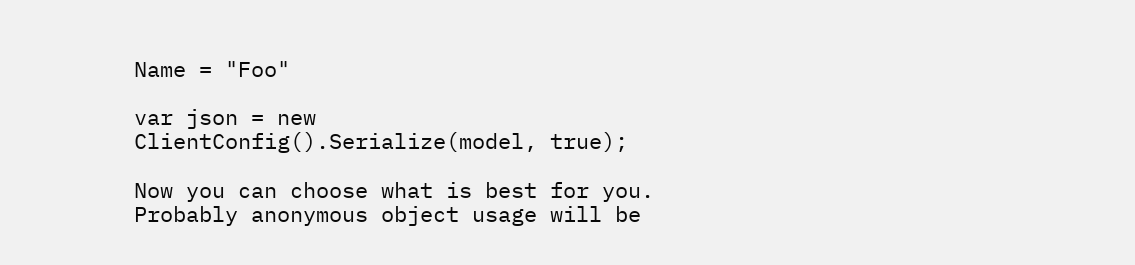Name = "Foo"

var json = new ClientConfig().Serialize(model, true);

Now you can choose what is best for you. Probably anonymous object usage will be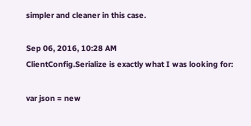simpler and cleaner in this case.

Sep 06, 2016, 10:28 AM
ClientConfig.Serialize is exactly what I was looking for:

var json = new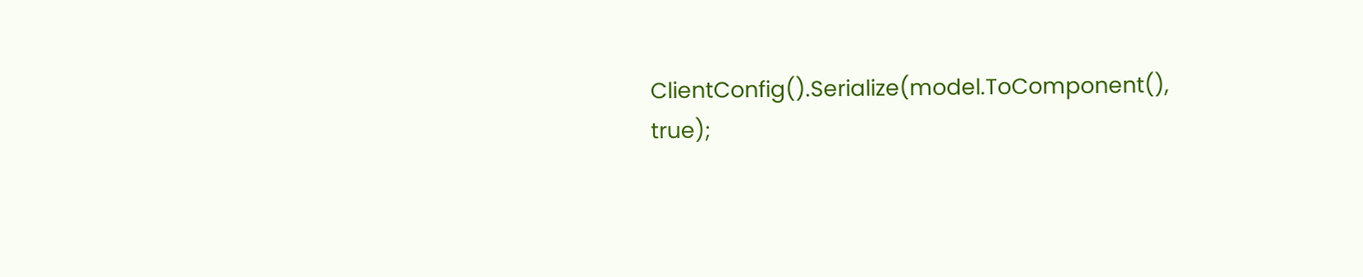ClientConfig().Serialize(model.ToComponent(), true);